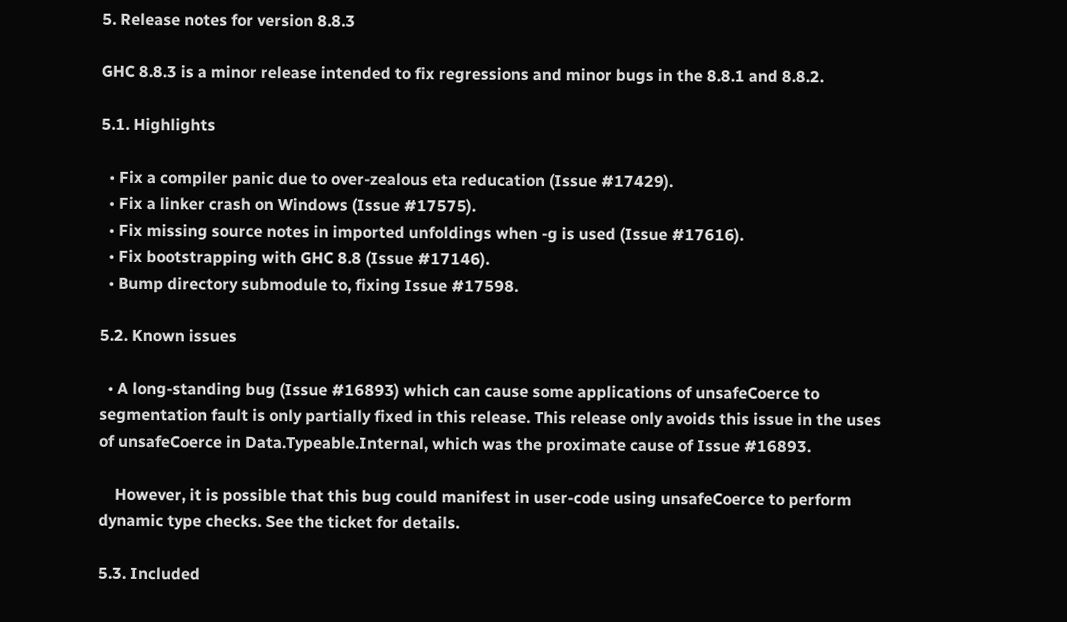5. Release notes for version 8.8.3

GHC 8.8.3 is a minor release intended to fix regressions and minor bugs in the 8.8.1 and 8.8.2.

5.1. Highlights

  • Fix a compiler panic due to over-zealous eta reducation (Issue #17429).
  • Fix a linker crash on Windows (Issue #17575).
  • Fix missing source notes in imported unfoldings when -g is used (Issue #17616).
  • Fix bootstrapping with GHC 8.8 (Issue #17146).
  • Bump directory submodule to, fixing Issue #17598.

5.2. Known issues

  • A long-standing bug (Issue #16893) which can cause some applications of unsafeCoerce to segmentation fault is only partially fixed in this release. This release only avoids this issue in the uses of unsafeCoerce in Data.Typeable.Internal, which was the proximate cause of Issue #16893.

    However, it is possible that this bug could manifest in user-code using unsafeCoerce to perform dynamic type checks. See the ticket for details.

5.3. Included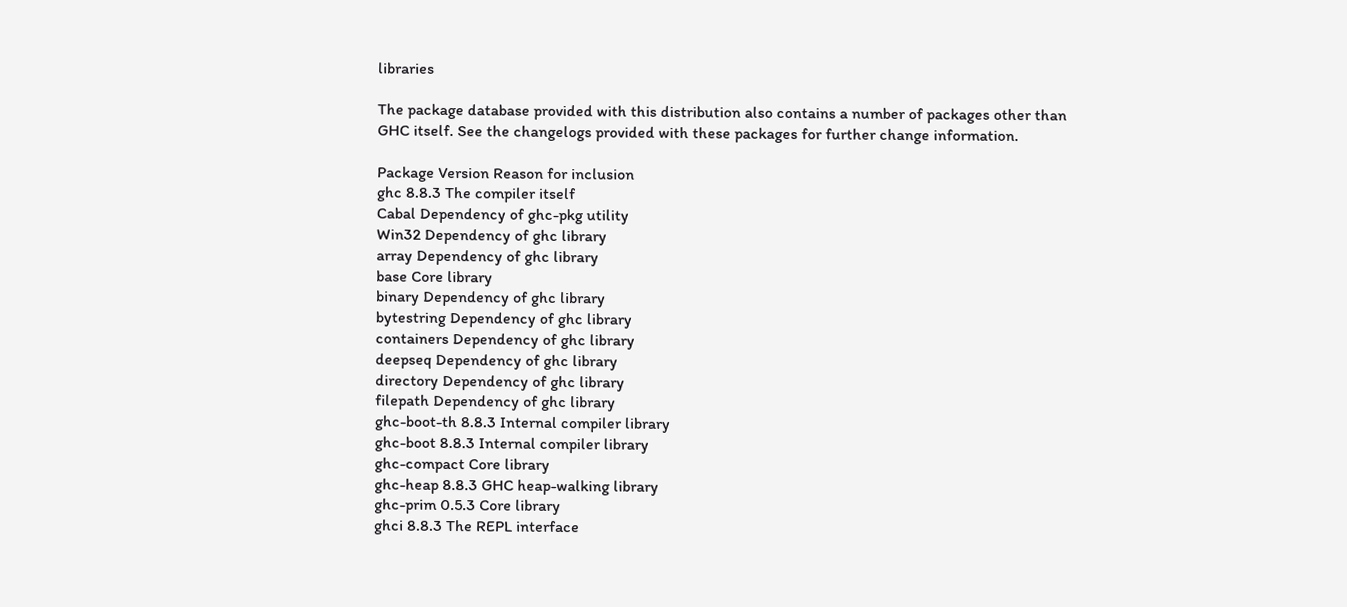libraries

The package database provided with this distribution also contains a number of packages other than GHC itself. See the changelogs provided with these packages for further change information.

Package Version Reason for inclusion
ghc 8.8.3 The compiler itself
Cabal Dependency of ghc-pkg utility
Win32 Dependency of ghc library
array Dependency of ghc library
base Core library
binary Dependency of ghc library
bytestring Dependency of ghc library
containers Dependency of ghc library
deepseq Dependency of ghc library
directory Dependency of ghc library
filepath Dependency of ghc library
ghc-boot-th 8.8.3 Internal compiler library
ghc-boot 8.8.3 Internal compiler library
ghc-compact Core library
ghc-heap 8.8.3 GHC heap-walking library
ghc-prim 0.5.3 Core library
ghci 8.8.3 The REPL interface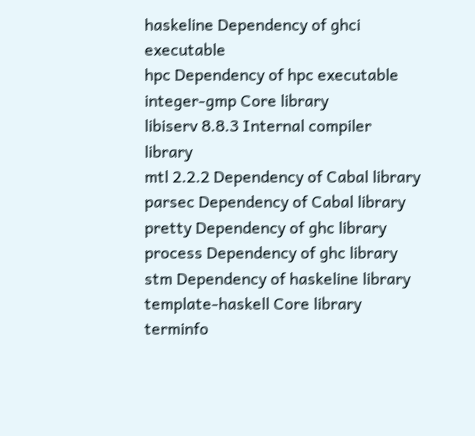haskeline Dependency of ghci executable
hpc Dependency of hpc executable
integer-gmp Core library
libiserv 8.8.3 Internal compiler library
mtl 2.2.2 Dependency of Cabal library
parsec Dependency of Cabal library
pretty Dependency of ghc library
process Dependency of ghc library
stm Dependency of haskeline library
template-haskell Core library
terminfo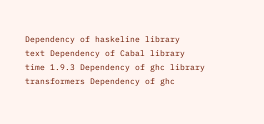Dependency of haskeline library
text Dependency of Cabal library
time 1.9.3 Dependency of ghc library
transformers Dependency of ghc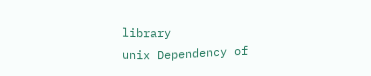library
unix Dependency of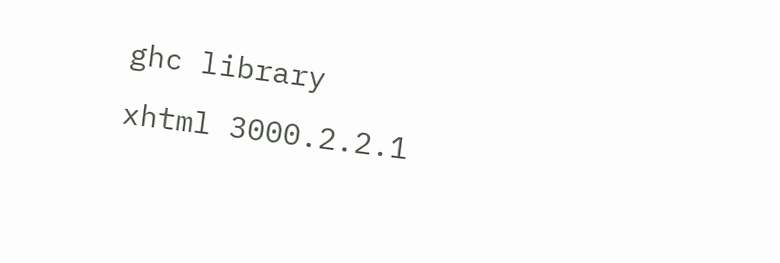ghc library
xhtml 3000.2.2.1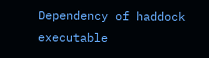Dependency of haddock executable